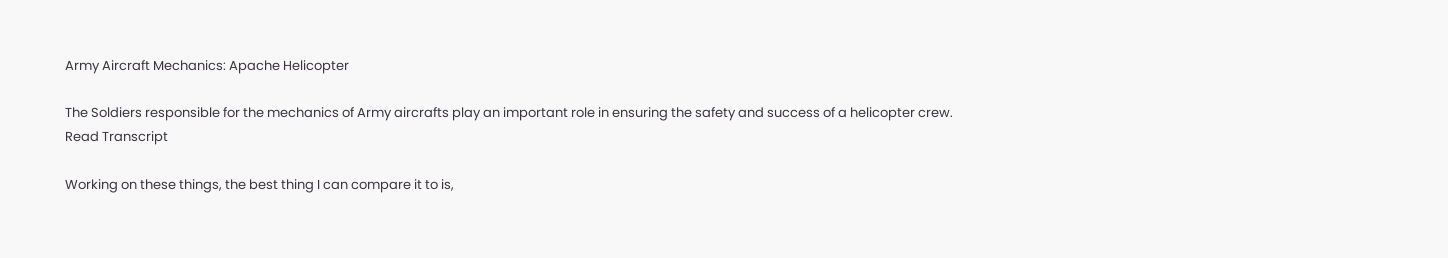Army Aircraft Mechanics: Apache Helicopter

The Soldiers responsible for the mechanics of Army aircrafts play an important role in ensuring the safety and success of a helicopter crew.
Read Transcript

Working on these things, the best thing I can compare it to is,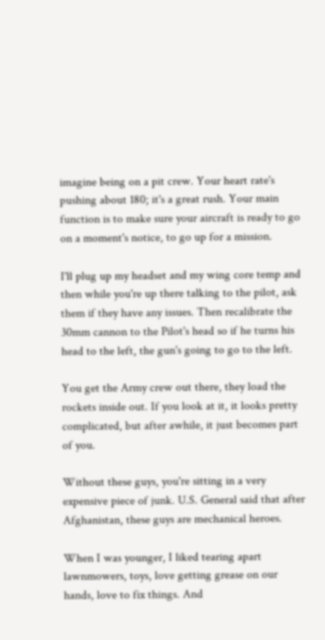imagine being on a pit crew. Your heart rate's pushing about 180; it's a great rush. Your main function is to make sure your aircraft is ready to go on a moment's notice, to go up for a mission.

I'll plug up my headset and my wing core temp and then while you're up there talking to the pilot, ask them if they have any issues. Then recalibrate the 30mm cannon to the Pilot's head so if he turns his head to the left, the gun's going to go to the left.

You get the Army crew out there, they load the rockets inside out. If you look at it, it looks pretty complicated, but after awhile, it just becomes part of you.

Without these guys, you're sitting in a very expensive piece of junk. U.S. General said that after Afghanistan, these guys are mechanical heroes.

When I was younger, I liked tearing apart lawnmowers, toys, love getting grease on our hands, love to fix things. And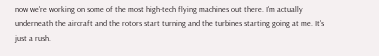now we're working on some of the most high-tech flying machines out there. I'm actually underneath the aircraft and the rotors start turning and the turbines starting going at me. It's just a rush.